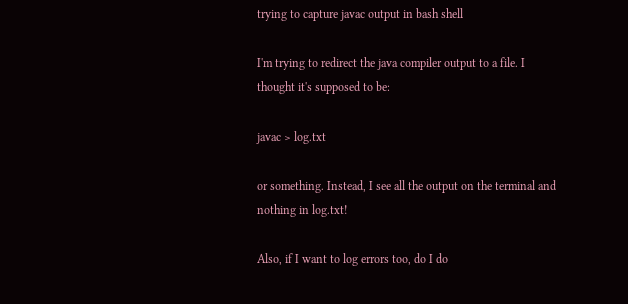trying to capture javac output in bash shell

I'm trying to redirect the java compiler output to a file. I thought it's supposed to be:

javac > log.txt

or something. Instead, I see all the output on the terminal and nothing in log.txt!

Also, if I want to log errors too, do I do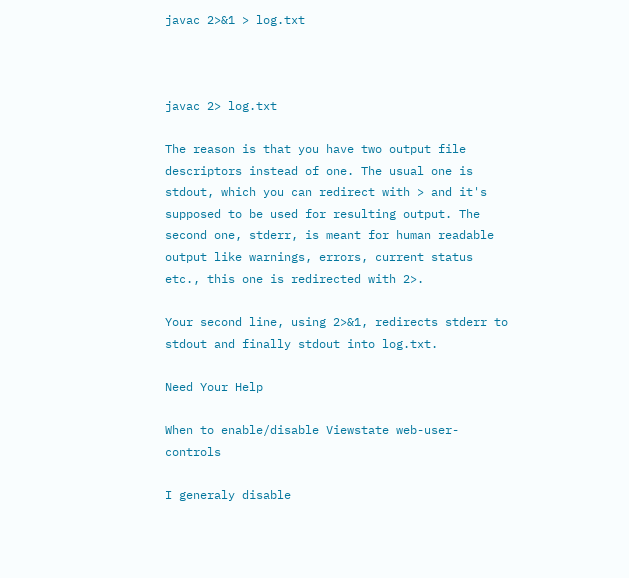javac 2>&1 > log.txt



javac 2> log.txt

The reason is that you have two output file descriptors instead of one. The usual one is stdout, which you can redirect with > and it's supposed to be used for resulting output. The second one, stderr, is meant for human readable output like warnings, errors, current status etc., this one is redirected with 2>.

Your second line, using 2>&1, redirects stderr to stdout and finally stdout into log.txt.

Need Your Help

When to enable/disable Viewstate web-user-controls

I generaly disable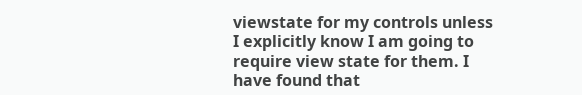viewstate for my controls unless I explicitly know I am going to require view state for them. I have found that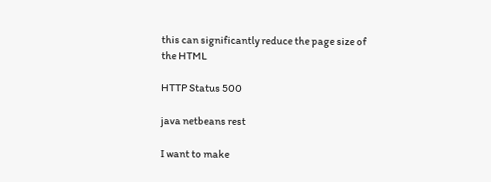this can significantly reduce the page size of the HTML

HTTP Status 500

java netbeans rest

I want to make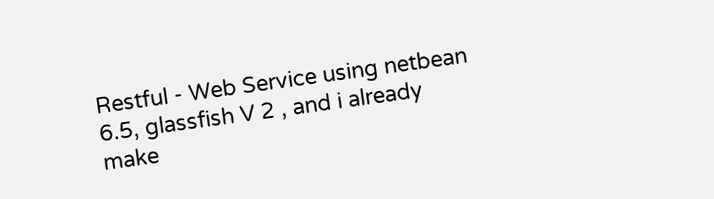Restful - Web Service using netbean 6.5, glassfish V 2 , and i already make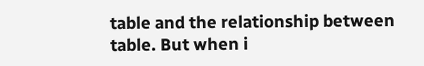table and the relationship between table. But when i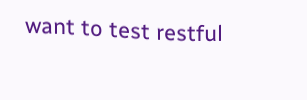want to test restful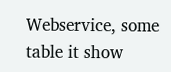Webservice, some table it show